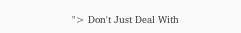"> Don't Just Deal With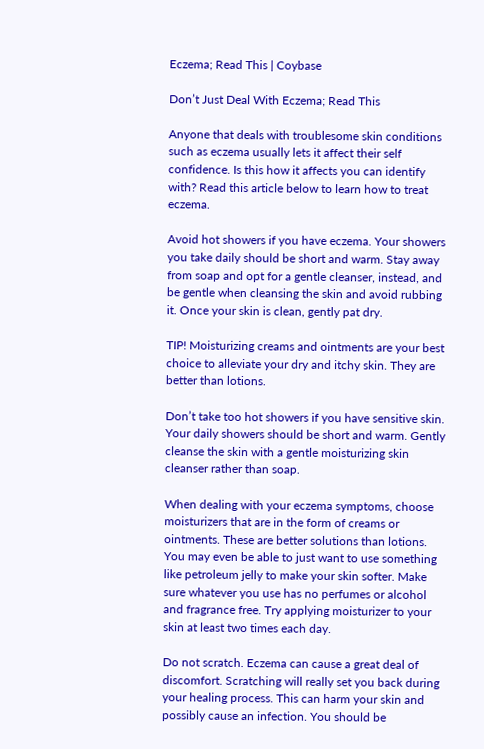Eczema; Read This | Coybase

Don’t Just Deal With Eczema; Read This

Anyone that deals with troublesome skin conditions such as eczema usually lets it affect their self confidence. Is this how it affects you can identify with? Read this article below to learn how to treat eczema.

Avoid hot showers if you have eczema. Your showers you take daily should be short and warm. Stay away from soap and opt for a gentle cleanser, instead, and be gentle when cleansing the skin and avoid rubbing it. Once your skin is clean, gently pat dry.

TIP! Moisturizing creams and ointments are your best choice to alleviate your dry and itchy skin. They are better than lotions.

Don’t take too hot showers if you have sensitive skin. Your daily showers should be short and warm. Gently cleanse the skin with a gentle moisturizing skin cleanser rather than soap.

When dealing with your eczema symptoms, choose moisturizers that are in the form of creams or ointments. These are better solutions than lotions. You may even be able to just want to use something like petroleum jelly to make your skin softer. Make sure whatever you use has no perfumes or alcohol and fragrance free. Try applying moisturizer to your skin at least two times each day.

Do not scratch. Eczema can cause a great deal of discomfort. Scratching will really set you back during your healing process. This can harm your skin and possibly cause an infection. You should be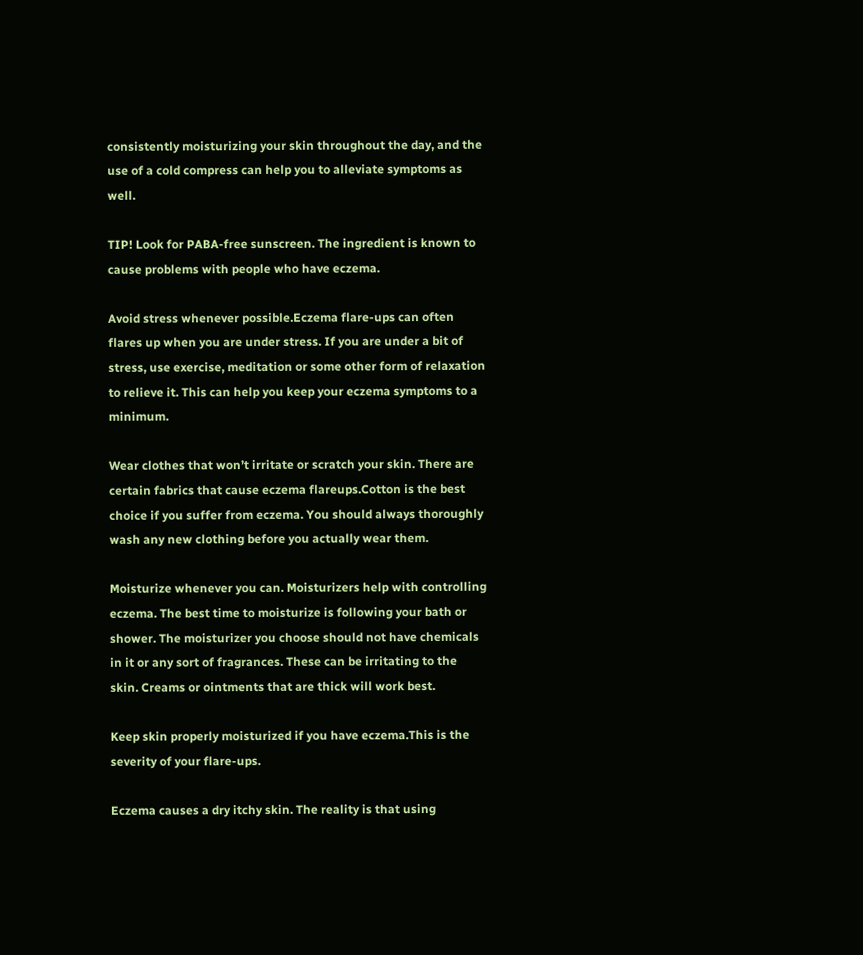consistently moisturizing your skin throughout the day, and the use of a cold compress can help you to alleviate symptoms as well.

TIP! Look for PABA-free sunscreen. The ingredient is known to cause problems with people who have eczema.

Avoid stress whenever possible.Eczema flare-ups can often flares up when you are under stress. If you are under a bit of stress, use exercise, meditation or some other form of relaxation to relieve it. This can help you keep your eczema symptoms to a minimum.

Wear clothes that won’t irritate or scratch your skin. There are certain fabrics that cause eczema flareups.Cotton is the best choice if you suffer from eczema. You should always thoroughly wash any new clothing before you actually wear them.

Moisturize whenever you can. Moisturizers help with controlling eczema. The best time to moisturize is following your bath or shower. The moisturizer you choose should not have chemicals in it or any sort of fragrances. These can be irritating to the skin. Creams or ointments that are thick will work best.

Keep skin properly moisturized if you have eczema.This is the severity of your flare-ups.

Eczema causes a dry itchy skin. The reality is that using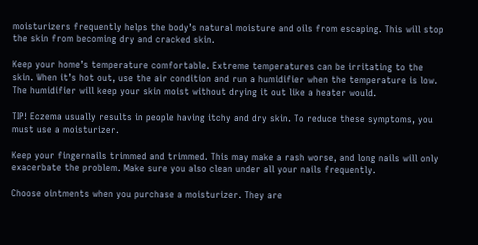moisturizers frequently helps the body’s natural moisture and oils from escaping. This will stop the skin from becoming dry and cracked skin.

Keep your home’s temperature comfortable. Extreme temperatures can be irritating to the skin. When it’s hot out, use the air condition and run a humidifier when the temperature is low. The humidifier will keep your skin moist without drying it out like a heater would.

TIP! Eczema usually results in people having itchy and dry skin. To reduce these symptoms, you must use a moisturizer.

Keep your fingernails trimmed and trimmed. This may make a rash worse, and long nails will only exacerbate the problem. Make sure you also clean under all your nails frequently.

Choose ointments when you purchase a moisturizer. They are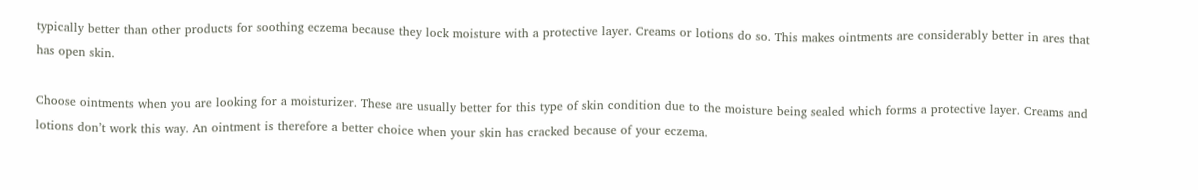typically better than other products for soothing eczema because they lock moisture with a protective layer. Creams or lotions do so. This makes ointments are considerably better in ares that has open skin.

Choose ointments when you are looking for a moisturizer. These are usually better for this type of skin condition due to the moisture being sealed which forms a protective layer. Creams and lotions don’t work this way. An ointment is therefore a better choice when your skin has cracked because of your eczema.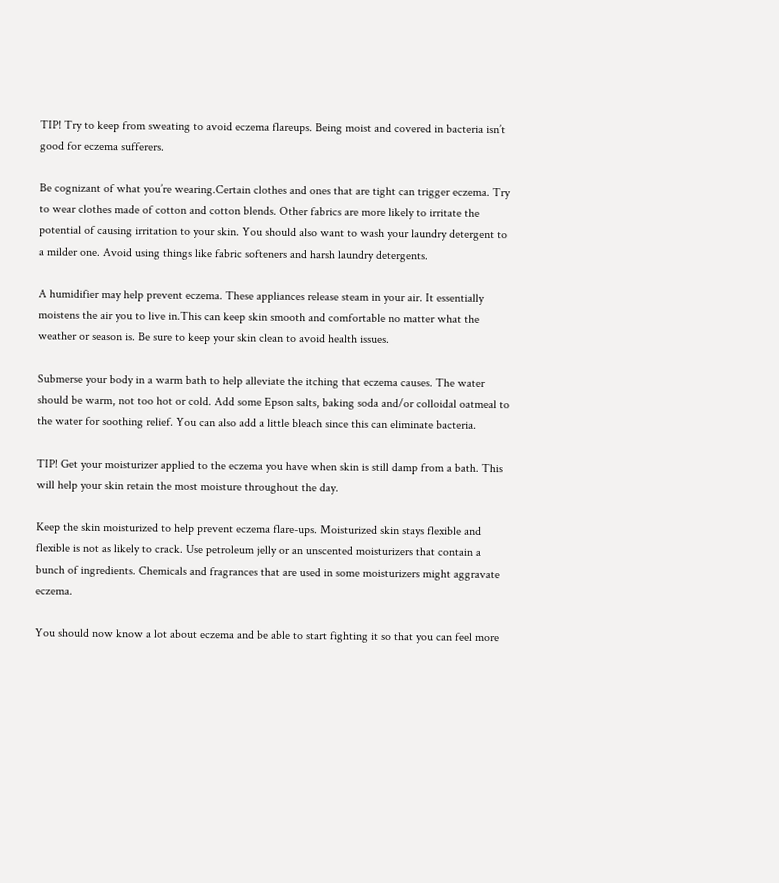TIP! Try to keep from sweating to avoid eczema flareups. Being moist and covered in bacteria isn’t good for eczema sufferers.

Be cognizant of what you’re wearing.Certain clothes and ones that are tight can trigger eczema. Try to wear clothes made of cotton and cotton blends. Other fabrics are more likely to irritate the potential of causing irritation to your skin. You should also want to wash your laundry detergent to a milder one. Avoid using things like fabric softeners and harsh laundry detergents.

A humidifier may help prevent eczema. These appliances release steam in your air. It essentially moistens the air you to live in.This can keep skin smooth and comfortable no matter what the weather or season is. Be sure to keep your skin clean to avoid health issues.

Submerse your body in a warm bath to help alleviate the itching that eczema causes. The water should be warm, not too hot or cold. Add some Epson salts, baking soda and/or colloidal oatmeal to the water for soothing relief. You can also add a little bleach since this can eliminate bacteria.

TIP! Get your moisturizer applied to the eczema you have when skin is still damp from a bath. This will help your skin retain the most moisture throughout the day.

Keep the skin moisturized to help prevent eczema flare-ups. Moisturized skin stays flexible and flexible is not as likely to crack. Use petroleum jelly or an unscented moisturizers that contain a bunch of ingredients. Chemicals and fragrances that are used in some moisturizers might aggravate eczema.

You should now know a lot about eczema and be able to start fighting it so that you can feel more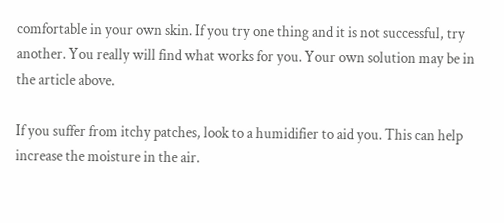comfortable in your own skin. If you try one thing and it is not successful, try another. You really will find what works for you. Your own solution may be in the article above.

If you suffer from itchy patches, look to a humidifier to aid you. This can help increase the moisture in the air.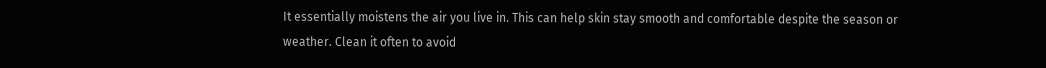It essentially moistens the air you live in. This can help skin stay smooth and comfortable despite the season or weather. Clean it often to avoid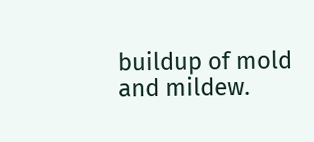buildup of mold and mildew.